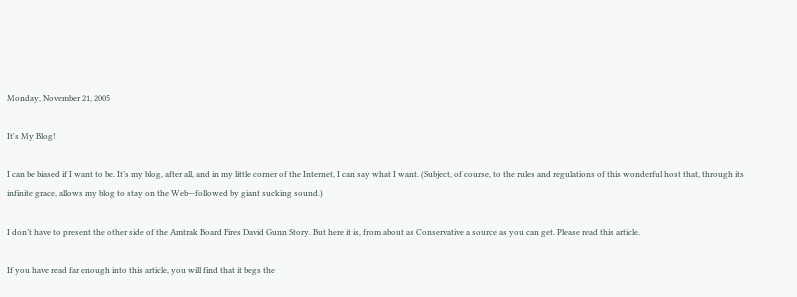Monday, November 21, 2005

It's My Blog!

I can be biased if I want to be. It’s my blog, after all, and in my little corner of the Internet, I can say what I want. (Subject, of course, to the rules and regulations of this wonderful host that, through its infinite grace, allows my blog to stay on the Web—followed by giant sucking sound.)

I don’t have to present the other side of the Amtrak Board Fires David Gunn Story. But here it is, from about as Conservative a source as you can get. Please read this article.

If you have read far enough into this article, you will find that it begs the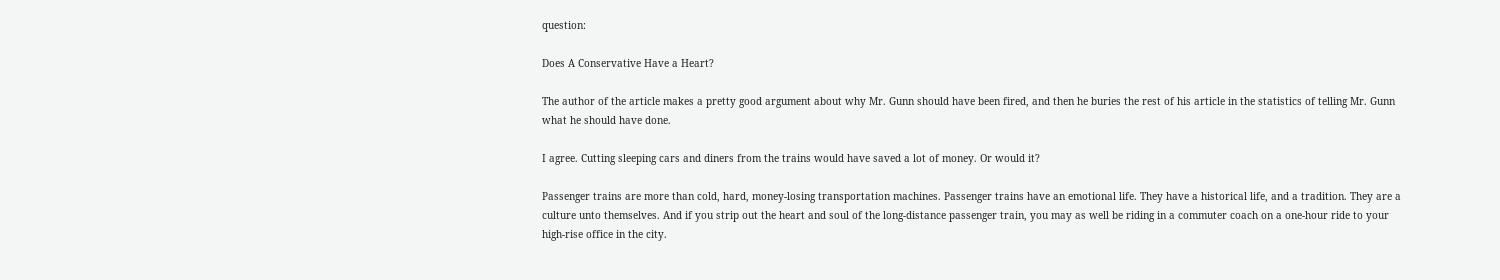question:

Does A Conservative Have a Heart?

The author of the article makes a pretty good argument about why Mr. Gunn should have been fired, and then he buries the rest of his article in the statistics of telling Mr. Gunn what he should have done.

I agree. Cutting sleeping cars and diners from the trains would have saved a lot of money. Or would it?

Passenger trains are more than cold, hard, money-losing transportation machines. Passenger trains have an emotional life. They have a historical life, and a tradition. They are a culture unto themselves. And if you strip out the heart and soul of the long-distance passenger train, you may as well be riding in a commuter coach on a one-hour ride to your high-rise office in the city.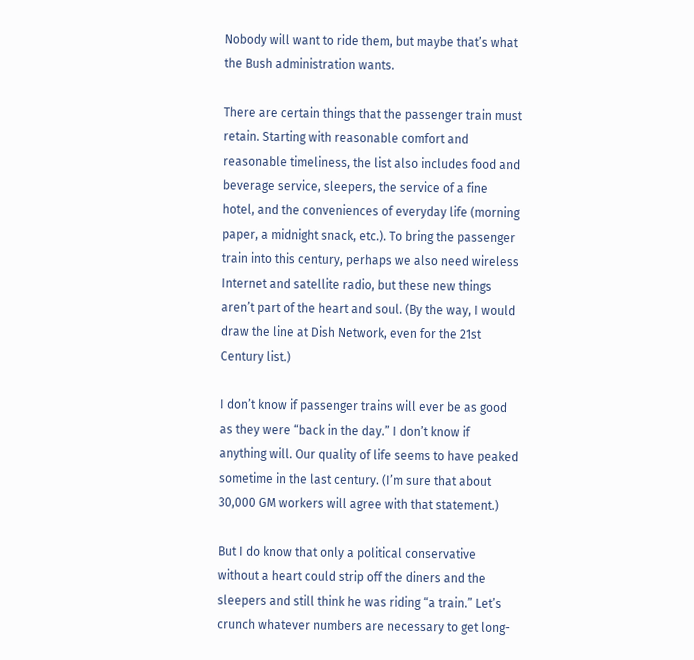Nobody will want to ride them, but maybe that’s what the Bush administration wants.

There are certain things that the passenger train must retain. Starting with reasonable comfort and reasonable timeliness, the list also includes food and beverage service, sleepers, the service of a fine hotel, and the conveniences of everyday life (morning paper, a midnight snack, etc.). To bring the passenger train into this century, perhaps we also need wireless Internet and satellite radio, but these new things aren’t part of the heart and soul. (By the way, I would draw the line at Dish Network, even for the 21st Century list.)

I don’t know if passenger trains will ever be as good as they were “back in the day.” I don’t know if anything will. Our quality of life seems to have peaked sometime in the last century. (I’m sure that about 30,000 GM workers will agree with that statement.)

But I do know that only a political conservative without a heart could strip off the diners and the sleepers and still think he was riding “a train.” Let’s crunch whatever numbers are necessary to get long-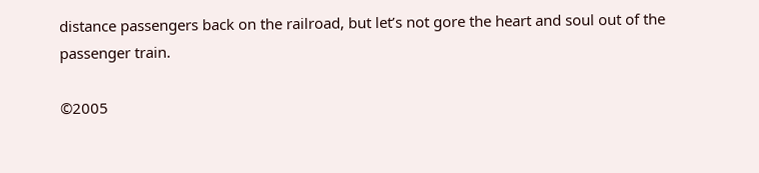distance passengers back on the railroad, but let’s not gore the heart and soul out of the passenger train.

©2005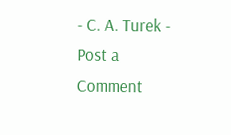- C. A. Turek -
Post a Comment